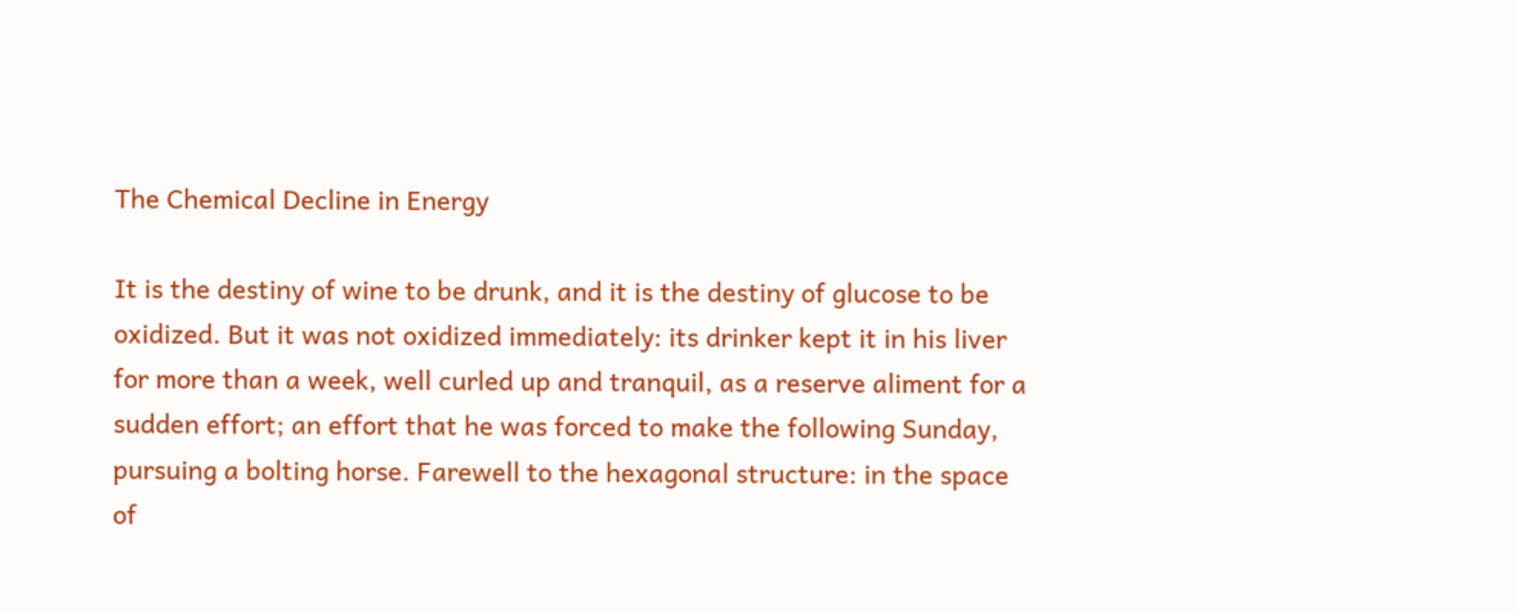The Chemical Decline in Energy

It is the destiny of wine to be drunk, and it is the destiny of glucose to be oxidized. But it was not oxidized immediately: its drinker kept it in his liver for more than a week, well curled up and tranquil, as a reserve aliment for a sudden effort; an effort that he was forced to make the following Sunday, pursuing a bolting horse. Farewell to the hexagonal structure: in the space of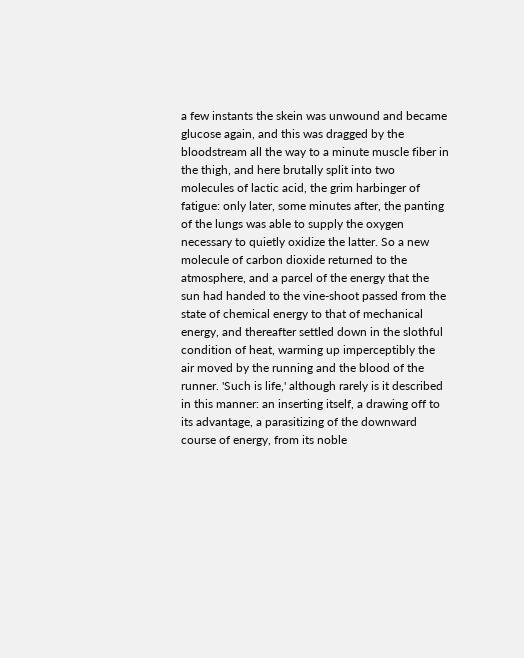a few instants the skein was unwound and became glucose again, and this was dragged by the bloodstream all the way to a minute muscle fiber in the thigh, and here brutally split into two molecules of lactic acid, the grim harbinger of fatigue: only later, some minutes after, the panting of the lungs was able to supply the oxygen necessary to quietly oxidize the latter. So a new molecule of carbon dioxide returned to the atmosphere, and a parcel of the energy that the sun had handed to the vine-shoot passed from the state of chemical energy to that of mechanical energy, and thereafter settled down in the slothful condition of heat, warming up imperceptibly the air moved by the running and the blood of the runner. 'Such is life,' although rarely is it described in this manner: an inserting itself, a drawing off to its advantage, a parasitizing of the downward course of energy, from its noble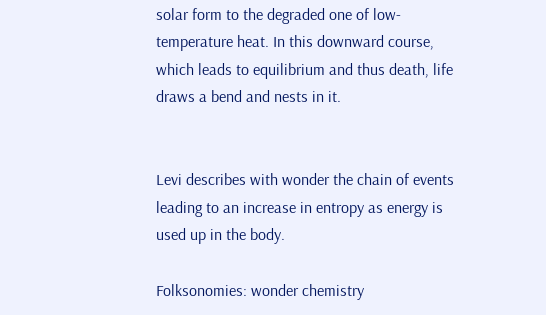solar form to the degraded one of low-temperature heat. In this downward course, which leads to equilibrium and thus death, life draws a bend and nests in it.


Levi describes with wonder the chain of events leading to an increase in entropy as energy is used up in the body.

Folksonomies: wonder chemistry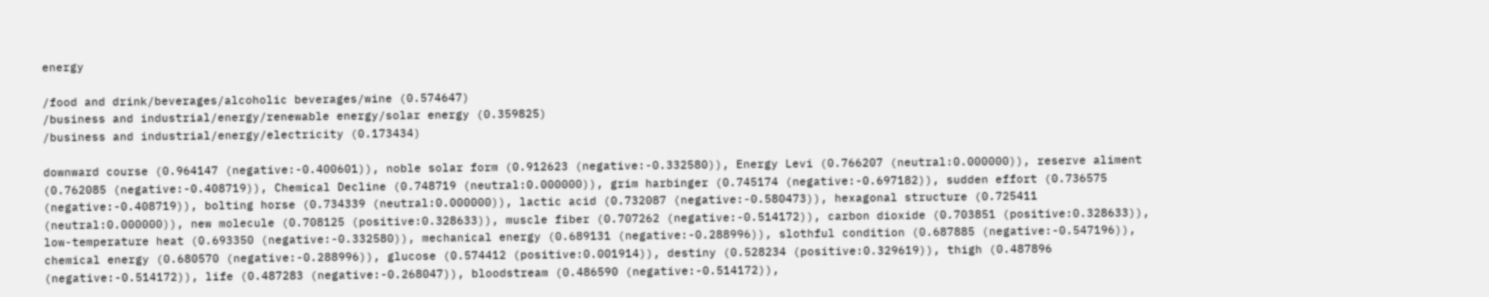energy

/food and drink/beverages/alcoholic beverages/wine (0.574647)
/business and industrial/energy/renewable energy/solar energy (0.359825)
/business and industrial/energy/electricity (0.173434)

downward course (0.964147 (negative:-0.400601)), noble solar form (0.912623 (negative:-0.332580)), Energy Levi (0.766207 (neutral:0.000000)), reserve aliment (0.762085 (negative:-0.408719)), Chemical Decline (0.748719 (neutral:0.000000)), grim harbinger (0.745174 (negative:-0.697182)), sudden effort (0.736575 (negative:-0.408719)), bolting horse (0.734339 (neutral:0.000000)), lactic acid (0.732087 (negative:-0.580473)), hexagonal structure (0.725411 (neutral:0.000000)), new molecule (0.708125 (positive:0.328633)), muscle fiber (0.707262 (negative:-0.514172)), carbon dioxide (0.703851 (positive:0.328633)), low-temperature heat (0.693350 (negative:-0.332580)), mechanical energy (0.689131 (negative:-0.288996)), slothful condition (0.687885 (negative:-0.547196)), chemical energy (0.680570 (negative:-0.288996)), glucose (0.574412 (positive:0.001914)), destiny (0.528234 (positive:0.329619)), thigh (0.487896 (negative:-0.514172)), life (0.487283 (negative:-0.268047)), bloodstream (0.486590 (negative:-0.514172)),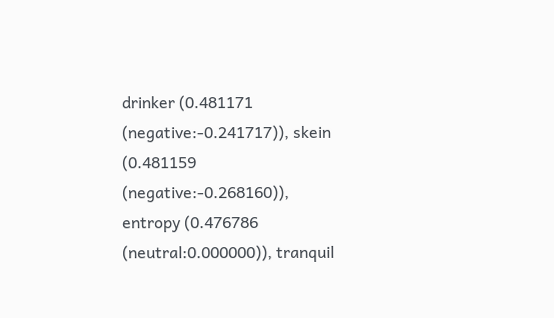drinker (0.481171 (negative:-0.241717)), skein (0.481159 (negative:-0.268160)), entropy (0.476786 (neutral:0.000000)), tranquil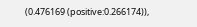(0.476169 (positive:0.266174)),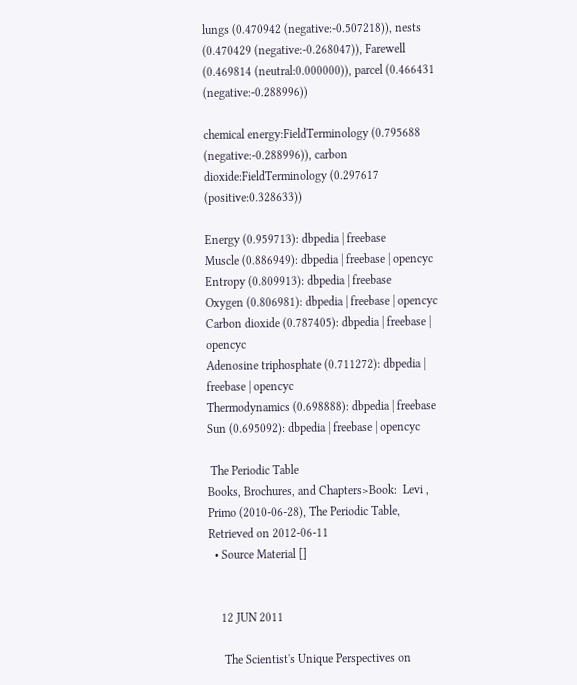lungs (0.470942 (negative:-0.507218)), nests (0.470429 (negative:-0.268047)), Farewell (0.469814 (neutral:0.000000)), parcel (0.466431 (negative:-0.288996))

chemical energy:FieldTerminology (0.795688 (negative:-0.288996)), carbon dioxide:FieldTerminology (0.297617 (positive:0.328633))

Energy (0.959713): dbpedia | freebase
Muscle (0.886949): dbpedia | freebase | opencyc
Entropy (0.809913): dbpedia | freebase
Oxygen (0.806981): dbpedia | freebase | opencyc
Carbon dioxide (0.787405): dbpedia | freebase | opencyc
Adenosine triphosphate (0.711272): dbpedia | freebase | opencyc
Thermodynamics (0.698888): dbpedia | freebase
Sun (0.695092): dbpedia | freebase | opencyc

 The Periodic Table
Books, Brochures, and Chapters>Book:  Levi , Primo (2010-06-28), The Periodic Table, Retrieved on 2012-06-11
  • Source Material []


    12 JUN 2011

     The Scientist's Unique Perspectives on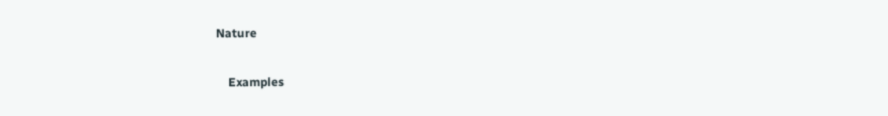Nature

    Examples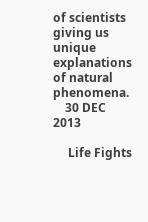of scientists giving us unique explanations of natural phenomena.
    30 DEC 2013

     Life Fights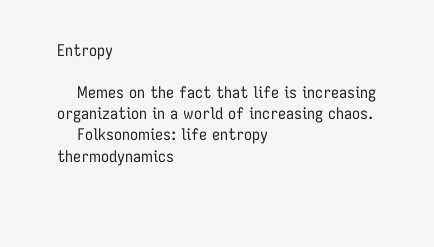Entropy

    Memes on the fact that life is increasing organization in a world of increasing chaos.
    Folksonomies: life entropy thermodynamics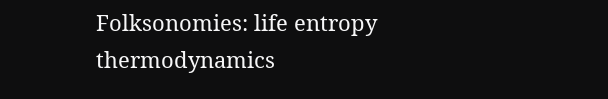Folksonomies: life entropy thermodynamics